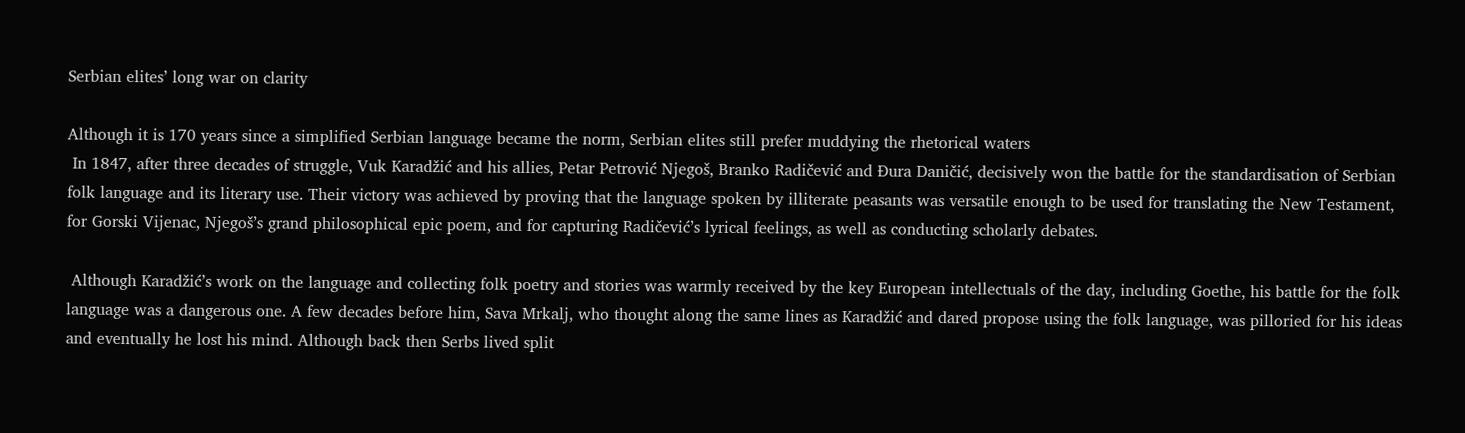Serbian elites’ long war on clarity

Although it is 170 years since a simplified Serbian language became the norm, Serbian elites still prefer muddying the rhetorical waters
 In 1847, after three decades of struggle, Vuk Karadžić and his allies, Petar Petrović Njegoš, Branko Radičević and Đura Daničić, decisively won the battle for the standardisation of Serbian folk language and its literary use. Their victory was achieved by proving that the language spoken by illiterate peasants was versatile enough to be used for translating the New Testament, for Gorski Vijenac, Njegoš’s grand philosophical epic poem, and for capturing Radičević’s lyrical feelings, as well as conducting scholarly debates.

 Although Karadžić’s work on the language and collecting folk poetry and stories was warmly received by the key European intellectuals of the day, including Goethe, his battle for the folk language was a dangerous one. A few decades before him, Sava Mrkalj, who thought along the same lines as Karadžić and dared propose using the folk language, was pilloried for his ideas and eventually he lost his mind. Although back then Serbs lived split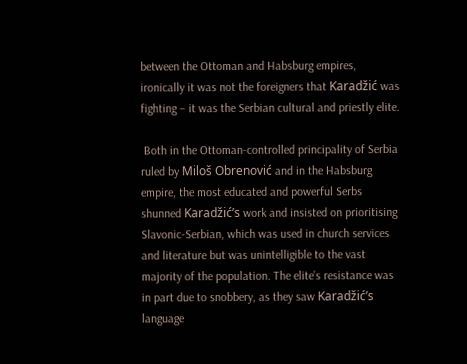between the Ottoman and Habsburg empires, ironically it was not the foreigners that Karadžić was fighting – it was the Serbian cultural and priestly elite.

 Both in the Ottoman-controlled principality of Serbia ruled by Miloš Obrenović and in the Habsburg empire, the most educated and powerful Serbs shunned Karadžić’s work and insisted on prioritising Slavonic-Serbian, which was used in church services and literature but was unintelligible to the vast majority of the population. The elite’s resistance was in part due to snobbery, as they saw Karadžić’s language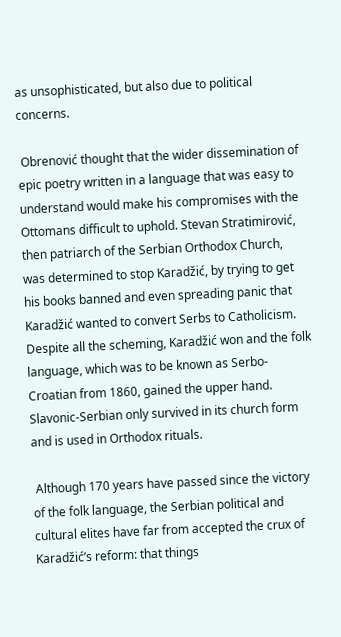as unsophisticated, but also due to political concerns.

 Obrenović thought that the wider dissemination of epic poetry written in a language that was easy to understand would make his compromises with the Ottomans difficult to uphold. Stevan Stratimirović, then patriarch of the Serbian Orthodox Church, was determined to stop Karadžić, by trying to get his books banned and even spreading panic that Karadžić wanted to convert Serbs to Catholicism. Despite all the scheming, Karadžić won and the folk language, which was to be known as Serbo-Croatian from 1860, gained the upper hand. Slavonic-Serbian only survived in its church form and is used in Orthodox rituals.

 Although 170 years have passed since the victory of the folk language, the Serbian political and cultural elites have far from accepted the crux of Karadžić’s reform: that things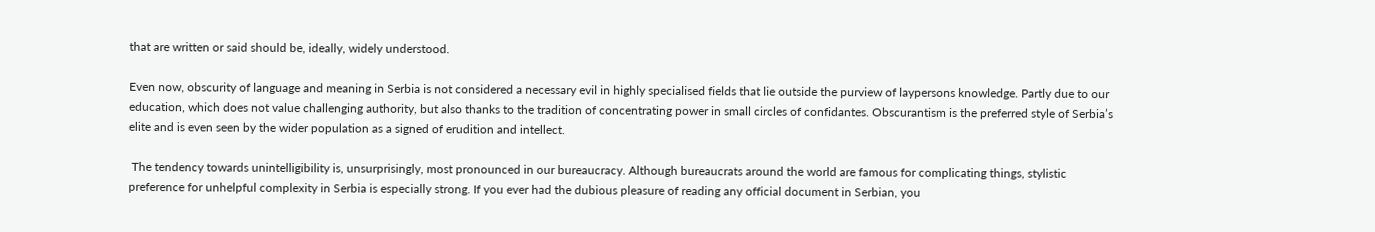that are written or said should be, ideally, widely understood.

Even now, obscurity of language and meaning in Serbia is not considered a necessary evil in highly specialised fields that lie outside the purview of laypersons knowledge. Partly due to our education, which does not value challenging authority, but also thanks to the tradition of concentrating power in small circles of confidantes. Obscurantism is the preferred style of Serbia’s elite and is even seen by the wider population as a signed of erudition and intellect.

 The tendency towards unintelligibility is, unsurprisingly, most pronounced in our bureaucracy. Although bureaucrats around the world are famous for complicating things, stylistic preference for unhelpful complexity in Serbia is especially strong. If you ever had the dubious pleasure of reading any official document in Serbian, you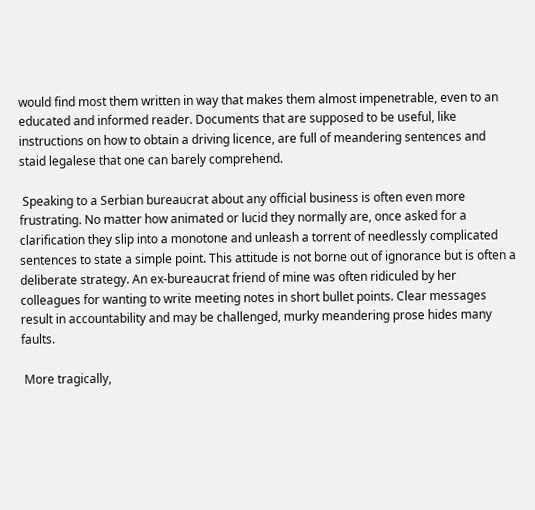would find most them written in way that makes them almost impenetrable, even to an educated and informed reader. Documents that are supposed to be useful, like instructions on how to obtain a driving licence, are full of meandering sentences and staid legalese that one can barely comprehend.

 Speaking to a Serbian bureaucrat about any official business is often even more frustrating. No matter how animated or lucid they normally are, once asked for a clarification they slip into a monotone and unleash a torrent of needlessly complicated sentences to state a simple point. This attitude is not borne out of ignorance but is often a deliberate strategy. An ex-bureaucrat friend of mine was often ridiculed by her colleagues for wanting to write meeting notes in short bullet points. Clear messages result in accountability and may be challenged, murky meandering prose hides many faults.

 More tragically,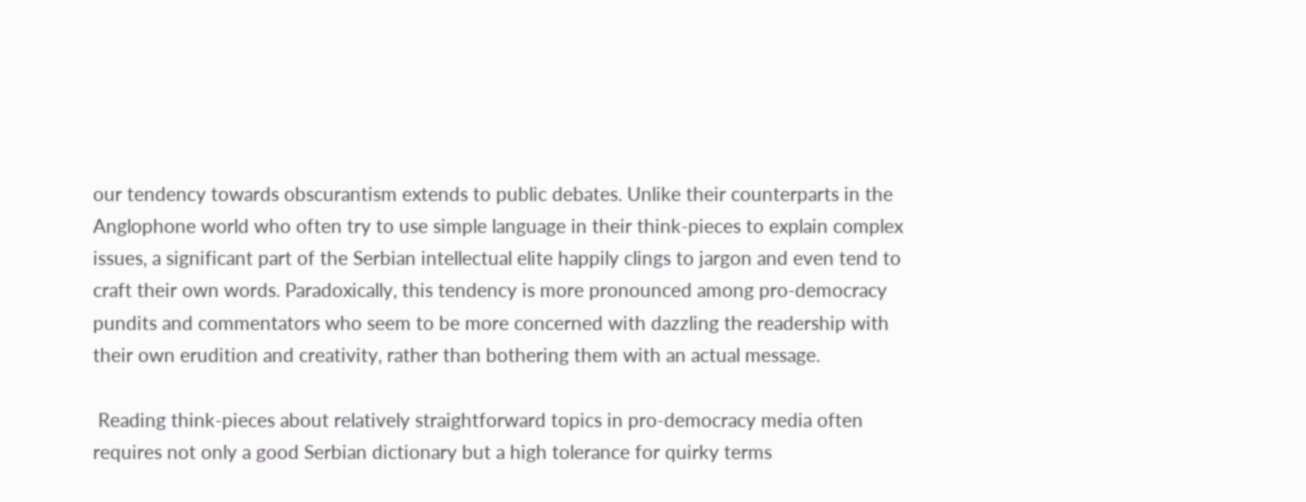our tendency towards obscurantism extends to public debates. Unlike their counterparts in the Anglophone world who often try to use simple language in their think-pieces to explain complex issues, a significant part of the Serbian intellectual elite happily clings to jargon and even tend to craft their own words. Paradoxically, this tendency is more pronounced among pro-democracy pundits and commentators who seem to be more concerned with dazzling the readership with their own erudition and creativity, rather than bothering them with an actual message.

 Reading think-pieces about relatively straightforward topics in pro-democracy media often requires not only a good Serbian dictionary but a high tolerance for quirky terms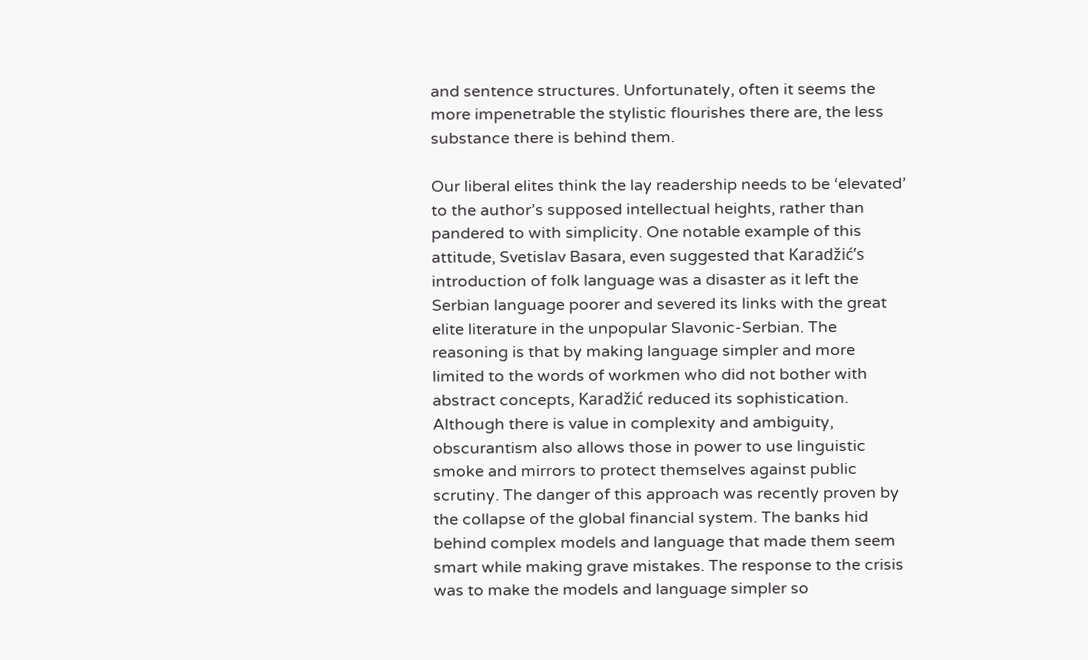and sentence structures. Unfortunately, often it seems the more impenetrable the stylistic flourishes there are, the less substance there is behind them.

Our liberal elites think the lay readership needs to be ‘elevated’ to the author’s supposed intellectual heights, rather than pandered to with simplicity. One notable example of this attitude, Svetislav Basara, even suggested that Karadžić’s introduction of folk language was a disaster as it left the Serbian language poorer and severed its links with the great elite literature in the unpopular Slavonic-Serbian. The reasoning is that by making language simpler and more limited to the words of workmen who did not bother with abstract concepts, Karadžić reduced its sophistication.
Although there is value in complexity and ambiguity, obscurantism also allows those in power to use linguistic smoke and mirrors to protect themselves against public scrutiny. The danger of this approach was recently proven by the collapse of the global financial system. The banks hid behind complex models and language that made them seem smart while making grave mistakes. The response to the crisis was to make the models and language simpler so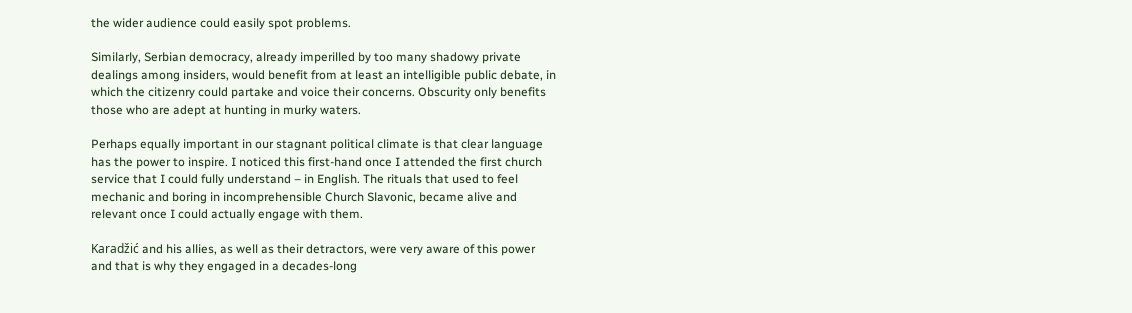the wider audience could easily spot problems.

Similarly, Serbian democracy, already imperilled by too many shadowy private dealings among insiders, would benefit from at least an intelligible public debate, in which the citizenry could partake and voice their concerns. Obscurity only benefits those who are adept at hunting in murky waters.

Perhaps equally important in our stagnant political climate is that clear language has the power to inspire. I noticed this first-hand once I attended the first church service that I could fully understand – in English. The rituals that used to feel mechanic and boring in incomprehensible Church Slavonic, became alive and relevant once I could actually engage with them.

Karadžić and his allies, as well as their detractors, were very aware of this power and that is why they engaged in a decades-long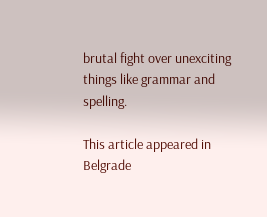brutal fight over unexciting things like grammar and spelling.

This article appeared in Belgrade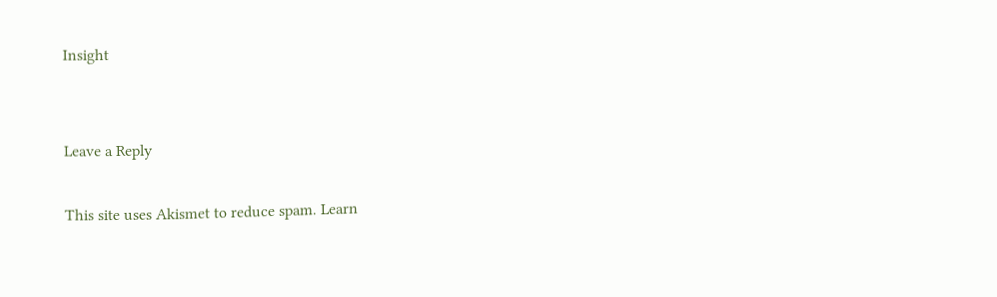Insight


Leave a Reply

This site uses Akismet to reduce spam. Learn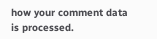how your comment data is processed.